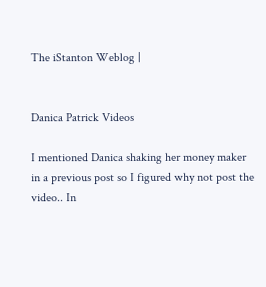The iStanton Weblog |


Danica Patrick Videos

I mentioned Danica shaking her money maker in a previous post so I figured why not post the video.. In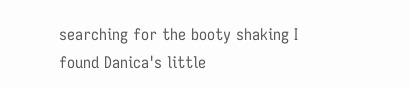searching for the booty shaking I found Danica's little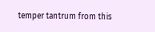temper tantrum from this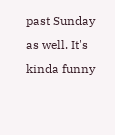past Sunday as well. It's kinda funny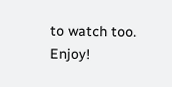to watch too. Enjoy!